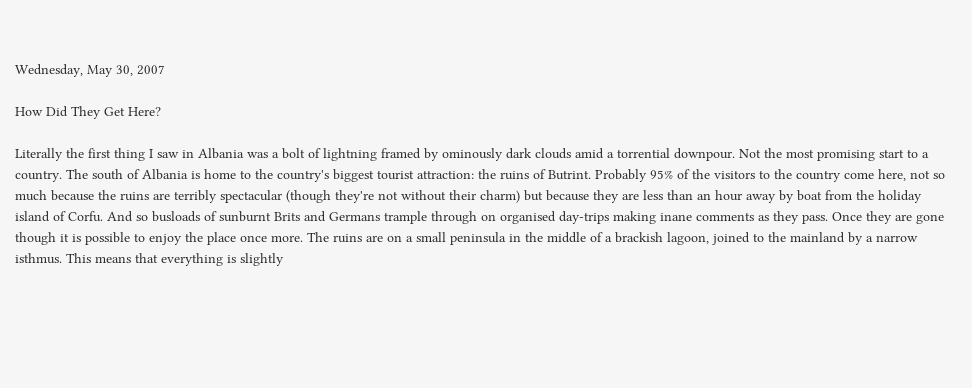Wednesday, May 30, 2007

How Did They Get Here?

Literally the first thing I saw in Albania was a bolt of lightning framed by ominously dark clouds amid a torrential downpour. Not the most promising start to a country. The south of Albania is home to the country's biggest tourist attraction: the ruins of Butrint. Probably 95% of the visitors to the country come here, not so much because the ruins are terribly spectacular (though they're not without their charm) but because they are less than an hour away by boat from the holiday island of Corfu. And so busloads of sunburnt Brits and Germans trample through on organised day-trips making inane comments as they pass. Once they are gone though it is possible to enjoy the place once more. The ruins are on a small peninsula in the middle of a brackish lagoon, joined to the mainland by a narrow isthmus. This means that everything is slightly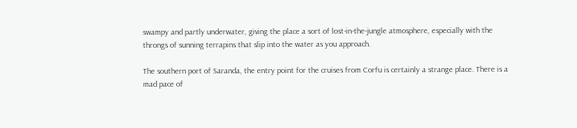swampy and partly underwater, giving the place a sort of lost-in-the-jungle atmosphere, especially with the throngs of sunning terrapins that slip into the water as you approach.

The southern port of Saranda, the entry point for the cruises from Corfu is certainly a strange place. There is a mad pace of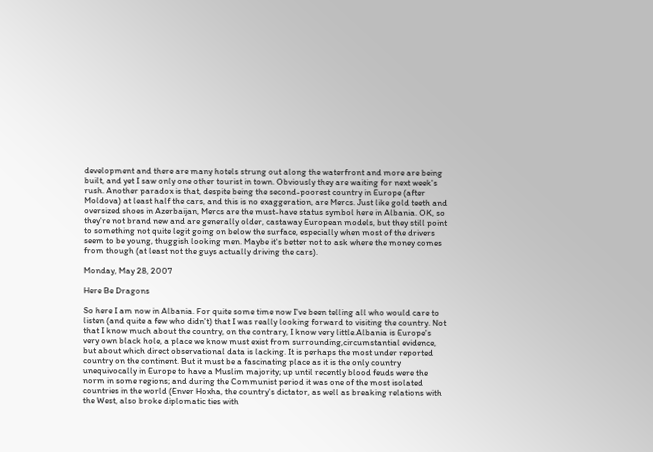development and there are many hotels strung out along the waterfront and more are being built, and yet I saw only one other tourist in town. Obviously they are waiting for next week's rush. Another paradox is that, despite being the second-poorest country in Europe (after Moldova) at least half the cars, and this is no exaggeration, are Mercs. Just like gold teeth and oversized shoes in Azerbaijan, Mercs are the must-have status symbol here in Albania. OK, so they're not brand new and are generally older, castaway European models, but they still point to something not quite legit going on below the surface, especially when most of the drivers seem to be young, thuggish looking men. Maybe it's better not to ask where the money comes from though (at least not the guys actually driving the cars).

Monday, May 28, 2007

Here Be Dragons

So here I am now in Albania. For quite some time now I've been telling all who would care to listen (and quite a few who didn't) that I was really looking forward to visiting the country. Not that I know much about the country, on the contrary, I know very little.Albania is Europe's very own black hole, a place we know must exist from surrounding,circumstantial evidence, but about which direct observational data is lacking. It is perhaps the most under reported country on the continent. But it must be a fascinating place as it is the only country unequivocally in Europe to have a Muslim majority; up until recently blood feuds were the norm in some regions; and during the Communist period it was one of the most isolated countries in the world (Enver Hoxha, the country's dictator, as well as breaking relations with the West, also broke diplomatic ties with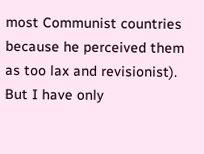most Communist countries because he perceived them as too lax and revisionist). But I have only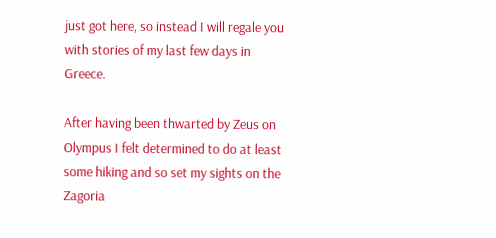just got here, so instead I will regale you with stories of my last few days in Greece.

After having been thwarted by Zeus on Olympus I felt determined to do at least some hiking and so set my sights on the Zagoria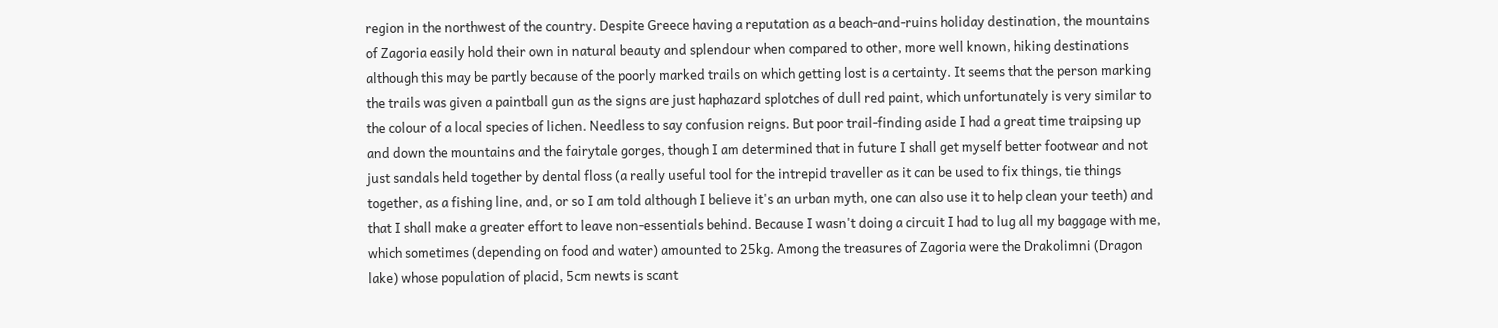region in the northwest of the country. Despite Greece having a reputation as a beach-and-ruins holiday destination, the mountains of Zagoria easily hold their own in natural beauty and splendour when compared to other, more well known, hiking destinations although this may be partly because of the poorly marked trails on which getting lost is a certainty. It seems that the person marking the trails was given a paintball gun as the signs are just haphazard splotches of dull red paint, which unfortunately is very similar to the colour of a local species of lichen. Needless to say confusion reigns. But poor trail-finding aside I had a great time traipsing up and down the mountains and the fairytale gorges, though I am determined that in future I shall get myself better footwear and not just sandals held together by dental floss (a really useful tool for the intrepid traveller as it can be used to fix things, tie things together, as a fishing line, and, or so I am told although I believe it's an urban myth, one can also use it to help clean your teeth) and that I shall make a greater effort to leave non-essentials behind. Because I wasn't doing a circuit I had to lug all my baggage with me, which sometimes (depending on food and water) amounted to 25kg. Among the treasures of Zagoria were the Drakolimni (Dragon lake) whose population of placid, 5cm newts is scant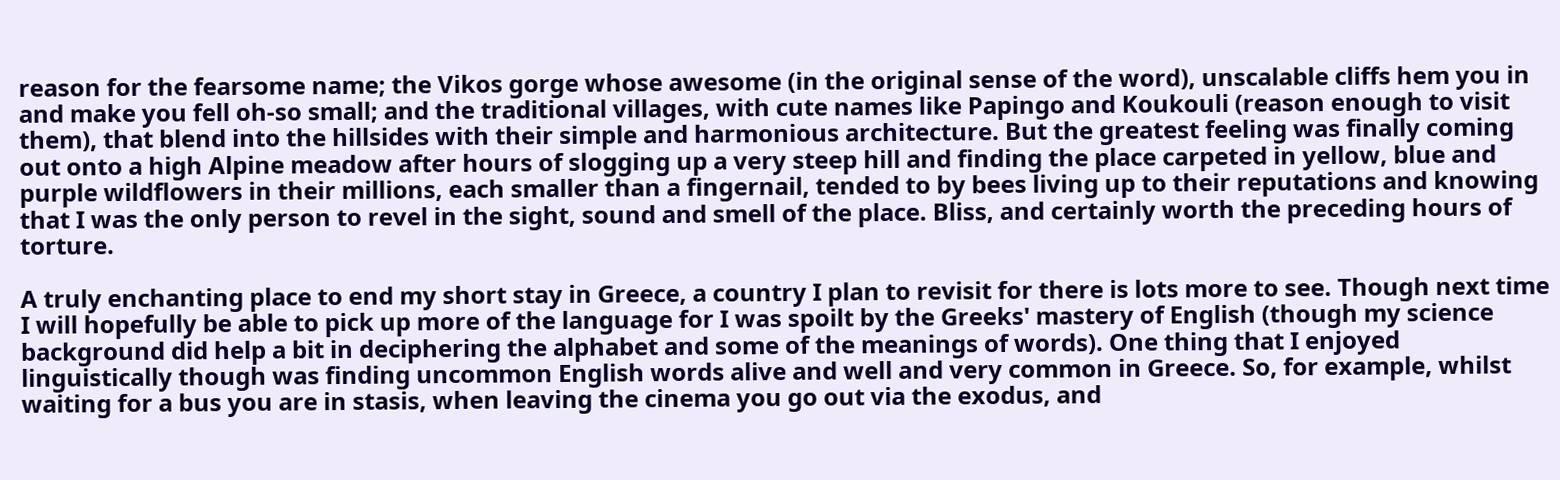reason for the fearsome name; the Vikos gorge whose awesome (in the original sense of the word), unscalable cliffs hem you in and make you fell oh-so small; and the traditional villages, with cute names like Papingo and Koukouli (reason enough to visit them), that blend into the hillsides with their simple and harmonious architecture. But the greatest feeling was finally coming out onto a high Alpine meadow after hours of slogging up a very steep hill and finding the place carpeted in yellow, blue and purple wildflowers in their millions, each smaller than a fingernail, tended to by bees living up to their reputations and knowing that I was the only person to revel in the sight, sound and smell of the place. Bliss, and certainly worth the preceding hours of torture.

A truly enchanting place to end my short stay in Greece, a country I plan to revisit for there is lots more to see. Though next time I will hopefully be able to pick up more of the language for I was spoilt by the Greeks' mastery of English (though my science background did help a bit in deciphering the alphabet and some of the meanings of words). One thing that I enjoyed linguistically though was finding uncommon English words alive and well and very common in Greece. So, for example, whilst waiting for a bus you are in stasis, when leaving the cinema you go out via the exodus, and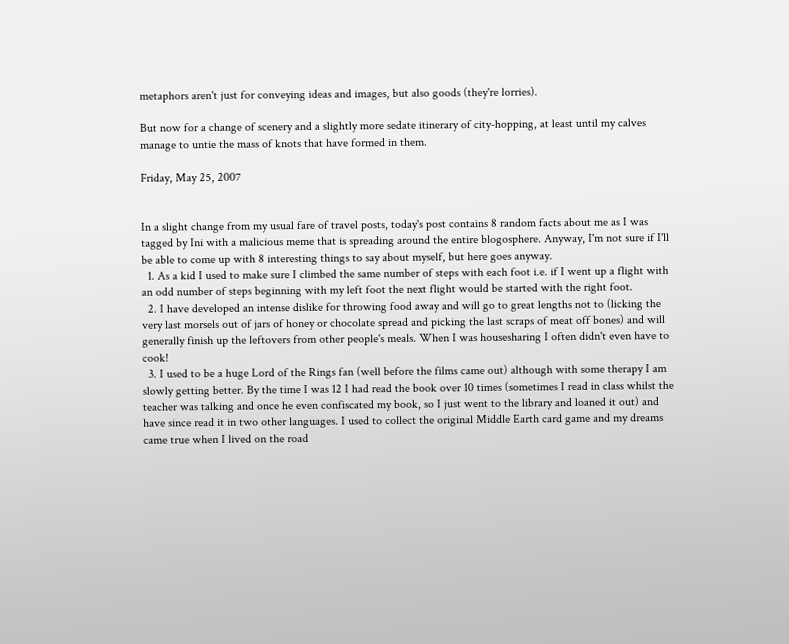metaphors aren't just for conveying ideas and images, but also goods (they're lorries).

But now for a change of scenery and a slightly more sedate itinerary of city-hopping, at least until my calves manage to untie the mass of knots that have formed in them.

Friday, May 25, 2007


In a slight change from my usual fare of travel posts, today's post contains 8 random facts about me as I was tagged by Ini with a malicious meme that is spreading around the entire blogosphere. Anyway, I'm not sure if I'll be able to come up with 8 interesting things to say about myself, but here goes anyway.
  1. As a kid I used to make sure I climbed the same number of steps with each foot i.e. if I went up a flight with an odd number of steps beginning with my left foot the next flight would be started with the right foot.
  2. I have developed an intense dislike for throwing food away and will go to great lengths not to (licking the very last morsels out of jars of honey or chocolate spread and picking the last scraps of meat off bones) and will generally finish up the leftovers from other people's meals. When I was housesharing I often didn't even have to cook!
  3. I used to be a huge Lord of the Rings fan (well before the films came out) although with some therapy I am slowly getting better. By the time I was 12 I had read the book over 10 times (sometimes I read in class whilst the teacher was talking and once he even confiscated my book, so I just went to the library and loaned it out) and have since read it in two other languages. I used to collect the original Middle Earth card game and my dreams came true when I lived on the road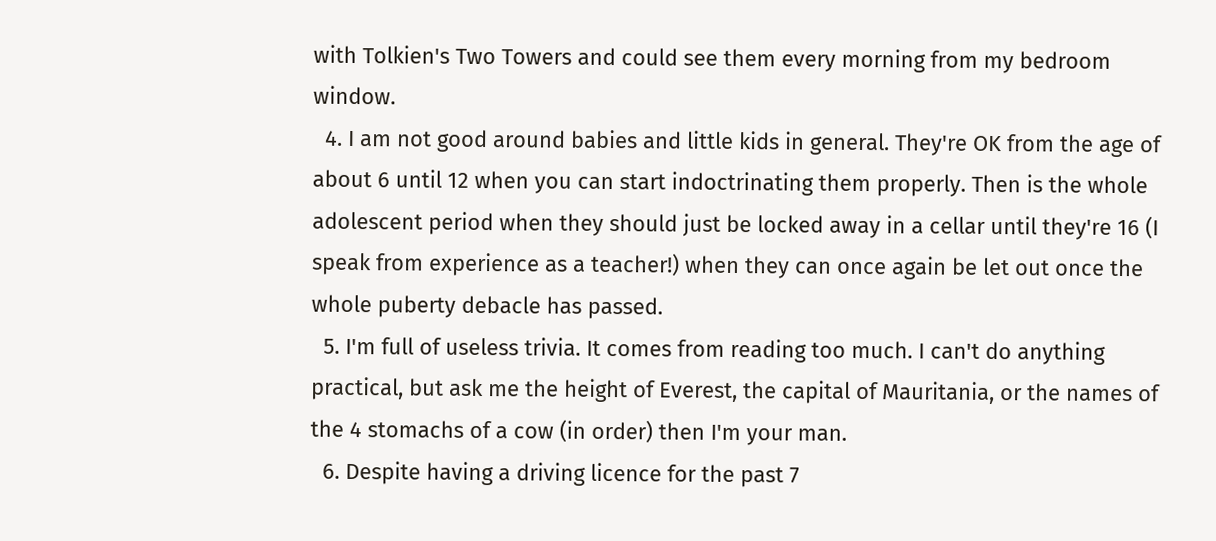with Tolkien's Two Towers and could see them every morning from my bedroom window.
  4. I am not good around babies and little kids in general. They're OK from the age of about 6 until 12 when you can start indoctrinating them properly. Then is the whole adolescent period when they should just be locked away in a cellar until they're 16 (I speak from experience as a teacher!) when they can once again be let out once the whole puberty debacle has passed.
  5. I'm full of useless trivia. It comes from reading too much. I can't do anything practical, but ask me the height of Everest, the capital of Mauritania, or the names of the 4 stomachs of a cow (in order) then I'm your man.
  6. Despite having a driving licence for the past 7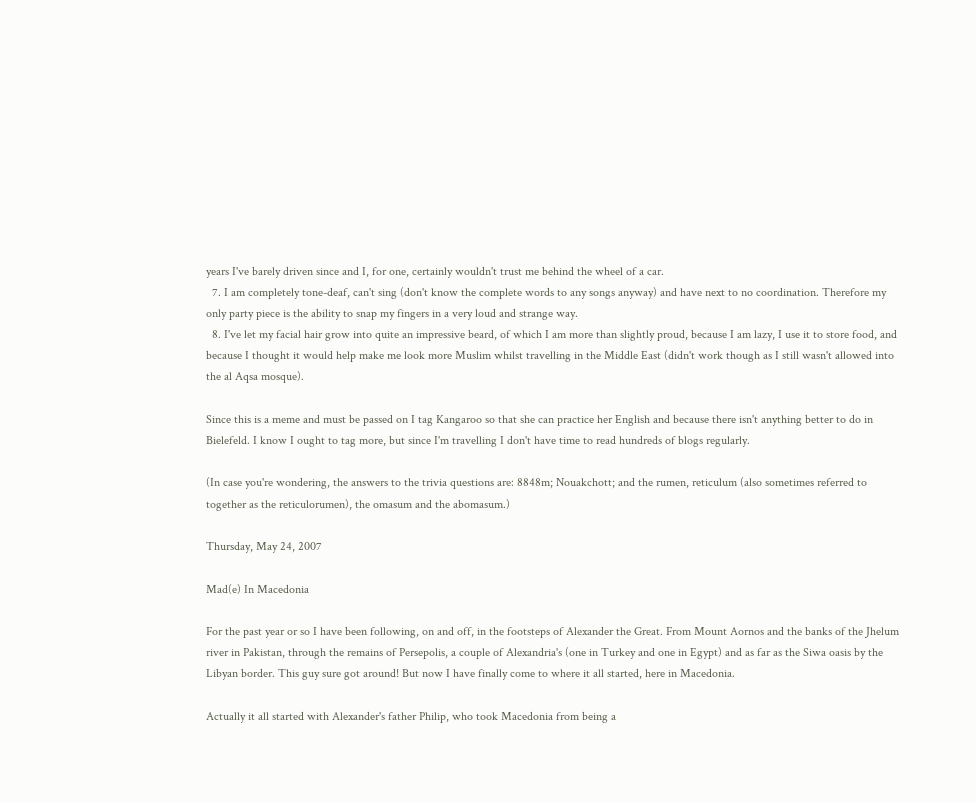years I've barely driven since and I, for one, certainly wouldn't trust me behind the wheel of a car.
  7. I am completely tone-deaf, can't sing (don't know the complete words to any songs anyway) and have next to no coordination. Therefore my only party piece is the ability to snap my fingers in a very loud and strange way.
  8. I've let my facial hair grow into quite an impressive beard, of which I am more than slightly proud, because I am lazy, I use it to store food, and because I thought it would help make me look more Muslim whilst travelling in the Middle East (didn't work though as I still wasn't allowed into the al Aqsa mosque).

Since this is a meme and must be passed on I tag Kangaroo so that she can practice her English and because there isn't anything better to do in Bielefeld. I know I ought to tag more, but since I'm travelling I don't have time to read hundreds of blogs regularly.

(In case you're wondering, the answers to the trivia questions are: 8848m; Nouakchott; and the rumen, reticulum (also sometimes referred to together as the reticulorumen), the omasum and the abomasum.)

Thursday, May 24, 2007

Mad(e) In Macedonia

For the past year or so I have been following, on and off, in the footsteps of Alexander the Great. From Mount Aornos and the banks of the Jhelum river in Pakistan, through the remains of Persepolis, a couple of Alexandria's (one in Turkey and one in Egypt) and as far as the Siwa oasis by the Libyan border. This guy sure got around! But now I have finally come to where it all started, here in Macedonia.

Actually it all started with Alexander's father Philip, who took Macedonia from being a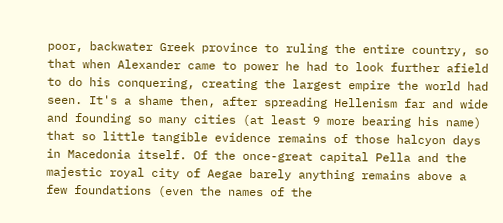poor, backwater Greek province to ruling the entire country, so that when Alexander came to power he had to look further afield to do his conquering, creating the largest empire the world had seen. It's a shame then, after spreading Hellenism far and wide and founding so many cities (at least 9 more bearing his name) that so little tangible evidence remains of those halcyon days in Macedonia itself. Of the once-great capital Pella and the majestic royal city of Aegae barely anything remains above a few foundations (even the names of the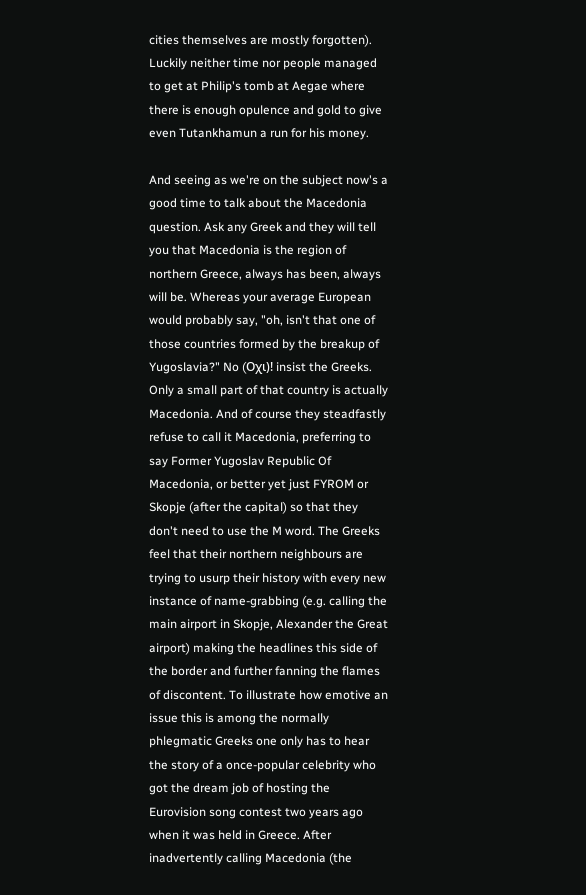cities themselves are mostly forgotten). Luckily neither time nor people managed to get at Philip's tomb at Aegae where there is enough opulence and gold to give even Tutankhamun a run for his money.

And seeing as we're on the subject now's a good time to talk about the Macedonia question. Ask any Greek and they will tell you that Macedonia is the region of northern Greece, always has been, always will be. Whereas your average European would probably say, "oh, isn't that one of those countries formed by the breakup of Yugoslavia?" No (Oχι)! insist the Greeks. Only a small part of that country is actually Macedonia. And of course they steadfastly refuse to call it Macedonia, preferring to say Former Yugoslav Republic Of Macedonia, or better yet just FYROM or Skopje (after the capital) so that they don't need to use the M word. The Greeks feel that their northern neighbours are trying to usurp their history with every new instance of name-grabbing (e.g. calling the main airport in Skopje, Alexander the Great airport) making the headlines this side of the border and further fanning the flames of discontent. To illustrate how emotive an issue this is among the normally phlegmatic Greeks one only has to hear the story of a once-popular celebrity who got the dream job of hosting the Eurovision song contest two years ago when it was held in Greece. After inadvertently calling Macedonia (the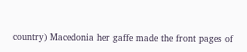country) Macedonia her gaffe made the front pages of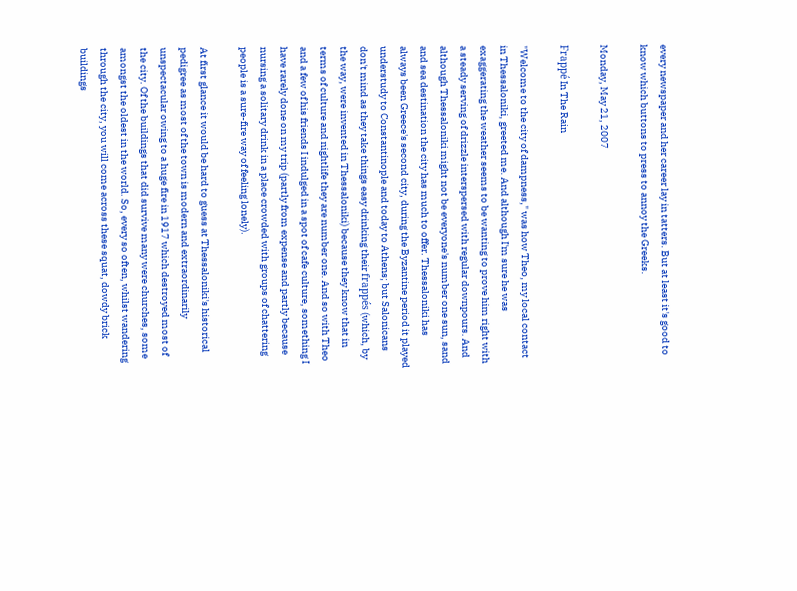every newspaper and her career lay in tatters. But at least it's good to know which buttons to press to annoy the Greeks.

Monday, May 21, 2007

Frappé In The Rain

"Welcome to the city of dampness," was how Theo, my local contact in Thessaloniki, greeted me. And although I'm sure he was exaggerating the weather seems to be wanting to prove him right with a steady serving of drizzle interspersed with regular downpours. And although Thessaloniki might not be everyone's number one sun, sand and sea destination the city has much to offer. Thessaloniki has always been Greece's second city, during the Byzantine period it played understudy to Constantinople and today to Athens; but Salonicans don't mind as they take things easy drinking their frappés (which, by the way, were invented in Thessaloniki) because they know that in terms of culture and nightlife they are number one. And so with Theo and a few of his friends I indulged in a spot of cafe culture, something I have rarely done on my trip (partly from expense and partly because nursing a solitary drink in a place crowded with groups of chattering people is a sure-fire way of feeling lonely).

At first glance it would be hard to guess at Thessaloniki's historical pedigree as most of the town is modern and extraordinarily unspectacular owing to a huge fire in 1917 which destroyed most of the city. Of the buildings that did survive many were churches, some amongst the oldest in the world. So, every so often, whilst wandering through the city, you will come across these squat, dowdy brick buildings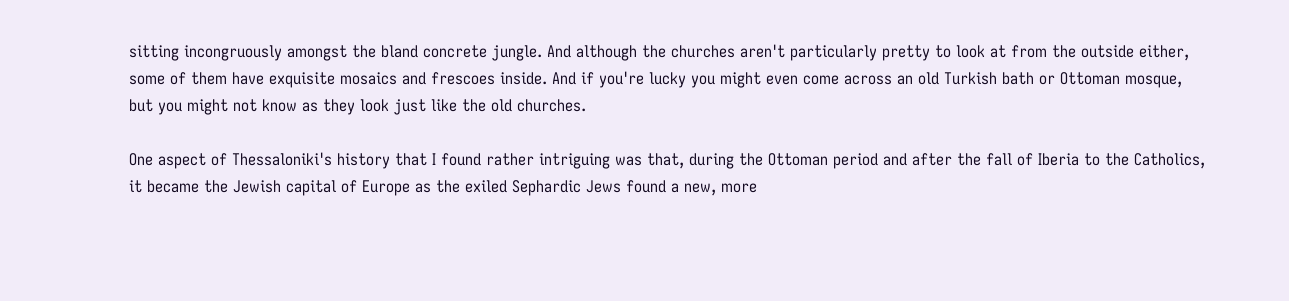sitting incongruously amongst the bland concrete jungle. And although the churches aren't particularly pretty to look at from the outside either, some of them have exquisite mosaics and frescoes inside. And if you're lucky you might even come across an old Turkish bath or Ottoman mosque, but you might not know as they look just like the old churches.

One aspect of Thessaloniki's history that I found rather intriguing was that, during the Ottoman period and after the fall of Iberia to the Catholics, it became the Jewish capital of Europe as the exiled Sephardic Jews found a new, more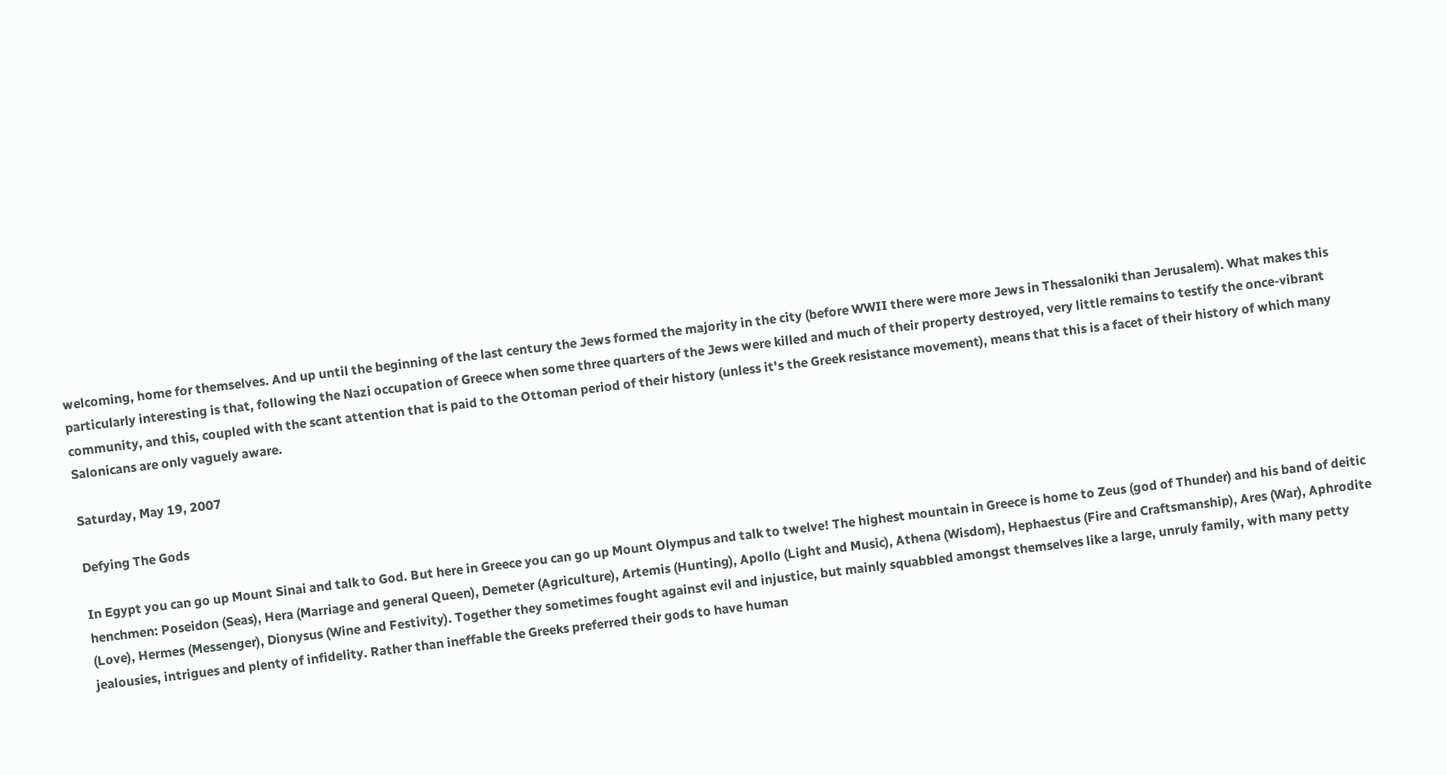welcoming, home for themselves. And up until the beginning of the last century the Jews formed the majority in the city (before WWII there were more Jews in Thessaloniki than Jerusalem). What makes this particularly interesting is that, following the Nazi occupation of Greece when some three quarters of the Jews were killed and much of their property destroyed, very little remains to testify the once-vibrant community, and this, coupled with the scant attention that is paid to the Ottoman period of their history (unless it's the Greek resistance movement), means that this is a facet of their history of which many Salonicans are only vaguely aware.

Saturday, May 19, 2007

Defying The Gods

In Egypt you can go up Mount Sinai and talk to God. But here in Greece you can go up Mount Olympus and talk to twelve! The highest mountain in Greece is home to Zeus (god of Thunder) and his band of deitic henchmen: Poseidon (Seas), Hera (Marriage and general Queen), Demeter (Agriculture), Artemis (Hunting), Apollo (Light and Music), Athena (Wisdom), Hephaestus (Fire and Craftsmanship), Ares (War), Aphrodite (Love), Hermes (Messenger), Dionysus (Wine and Festivity). Together they sometimes fought against evil and injustice, but mainly squabbled amongst themselves like a large, unruly family, with many petty jealousies, intrigues and plenty of infidelity. Rather than ineffable the Greeks preferred their gods to have human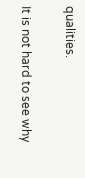qualities.

It is not hard to see why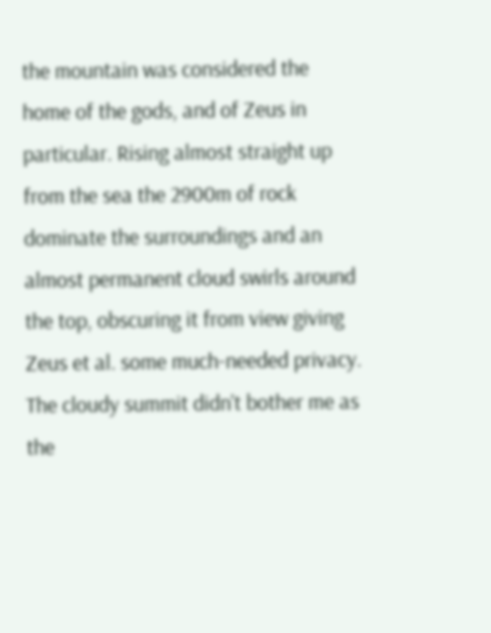the mountain was considered the home of the gods, and of Zeus in particular. Rising almost straight up from the sea the 2900m of rock dominate the surroundings and an almost permanent cloud swirls around the top, obscuring it from view giving Zeus et al. some much-needed privacy. The cloudy summit didn't bother me as the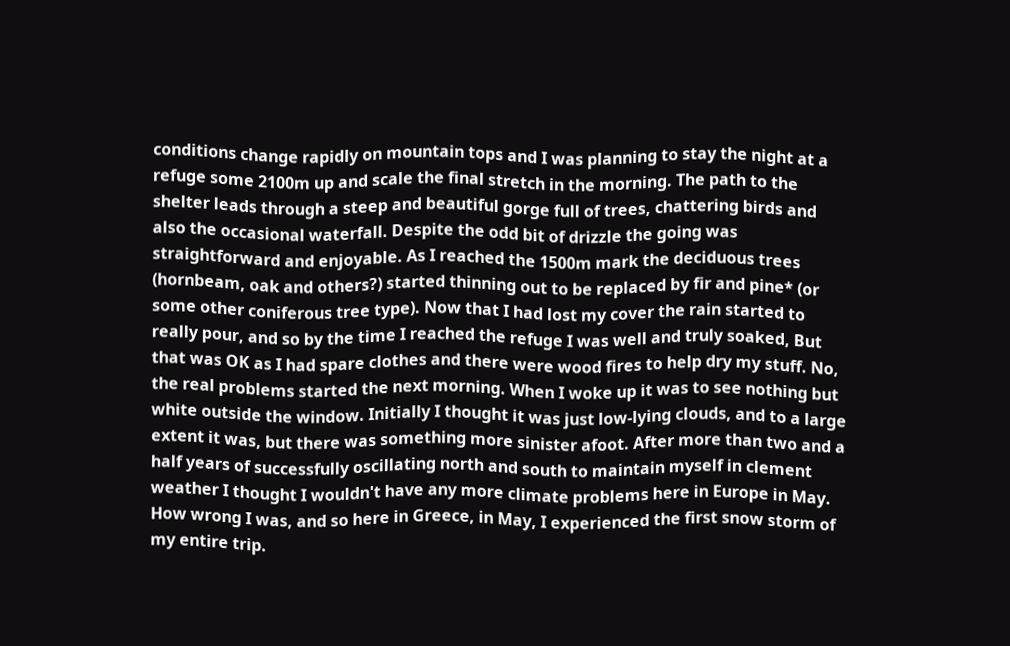conditions change rapidly on mountain tops and I was planning to stay the night at a refuge some 2100m up and scale the final stretch in the morning. The path to the shelter leads through a steep and beautiful gorge full of trees, chattering birds and also the occasional waterfall. Despite the odd bit of drizzle the going was straightforward and enjoyable. As I reached the 1500m mark the deciduous trees (hornbeam, oak and others?) started thinning out to be replaced by fir and pine* (or some other coniferous tree type). Now that I had lost my cover the rain started to really pour, and so by the time I reached the refuge I was well and truly soaked, But that was OK as I had spare clothes and there were wood fires to help dry my stuff. No, the real problems started the next morning. When I woke up it was to see nothing but white outside the window. Initially I thought it was just low-lying clouds, and to a large extent it was, but there was something more sinister afoot. After more than two and a half years of successfully oscillating north and south to maintain myself in clement weather I thought I wouldn't have any more climate problems here in Europe in May. How wrong I was, and so here in Greece, in May, I experienced the first snow storm of my entire trip.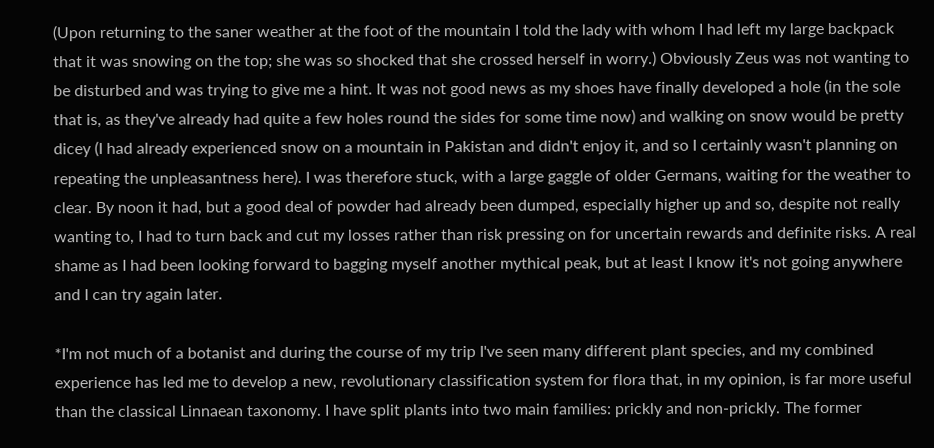(Upon returning to the saner weather at the foot of the mountain I told the lady with whom I had left my large backpack that it was snowing on the top; she was so shocked that she crossed herself in worry.) Obviously Zeus was not wanting to be disturbed and was trying to give me a hint. It was not good news as my shoes have finally developed a hole (in the sole that is, as they've already had quite a few holes round the sides for some time now) and walking on snow would be pretty dicey (I had already experienced snow on a mountain in Pakistan and didn't enjoy it, and so I certainly wasn't planning on repeating the unpleasantness here). I was therefore stuck, with a large gaggle of older Germans, waiting for the weather to clear. By noon it had, but a good deal of powder had already been dumped, especially higher up and so, despite not really wanting to, I had to turn back and cut my losses rather than risk pressing on for uncertain rewards and definite risks. A real shame as I had been looking forward to bagging myself another mythical peak, but at least I know it's not going anywhere and I can try again later.

*I'm not much of a botanist and during the course of my trip I've seen many different plant species, and my combined experience has led me to develop a new, revolutionary classification system for flora that, in my opinion, is far more useful than the classical Linnaean taxonomy. I have split plants into two main families: prickly and non-prickly. The former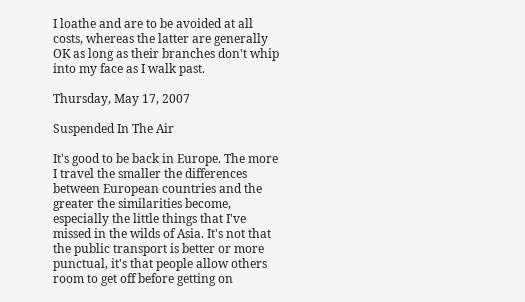I loathe and are to be avoided at all costs, whereas the latter are generally OK as long as their branches don't whip into my face as I walk past.

Thursday, May 17, 2007

Suspended In The Air

It's good to be back in Europe. The more I travel the smaller the differences between European countries and the greater the similarities become, especially the little things that I've missed in the wilds of Asia. It's not that the public transport is better or more punctual, it's that people allow others room to get off before getting on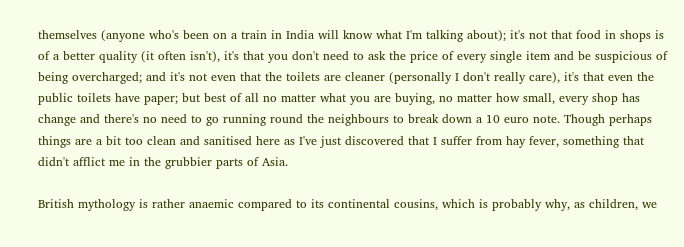themselves (anyone who's been on a train in India will know what I'm talking about); it's not that food in shops is of a better quality (it often isn't), it's that you don't need to ask the price of every single item and be suspicious of being overcharged; and it's not even that the toilets are cleaner (personally I don't really care), it's that even the public toilets have paper; but best of all no matter what you are buying, no matter how small, every shop has change and there's no need to go running round the neighbours to break down a 10 euro note. Though perhaps things are a bit too clean and sanitised here as I've just discovered that I suffer from hay fever, something that didn't afflict me in the grubbier parts of Asia.

British mythology is rather anaemic compared to its continental cousins, which is probably why, as children, we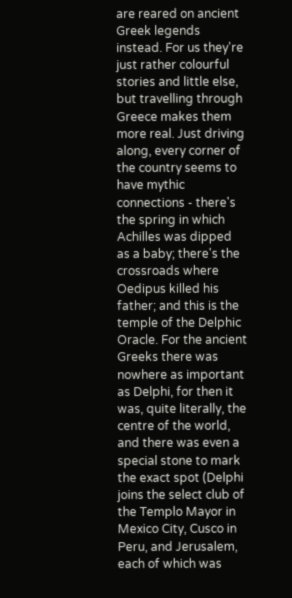are reared on ancient Greek legends instead. For us they're just rather colourful stories and little else, but travelling through Greece makes them more real. Just driving along, every corner of the country seems to have mythic connections - there's the spring in which Achilles was dipped as a baby; there's the crossroads where Oedipus killed his father; and this is the temple of the Delphic Oracle. For the ancient Greeks there was nowhere as important as Delphi, for then it was, quite literally, the centre of the world, and there was even a special stone to mark the exact spot (Delphi joins the select club of the Templo Mayor in Mexico City, Cusco in Peru, and Jerusalem, each of which was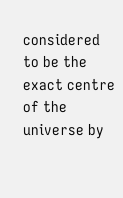considered to be the exact centre of the universe by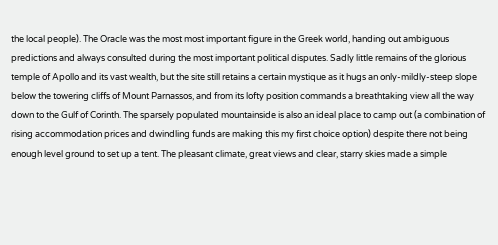the local people). The Oracle was the most most important figure in the Greek world, handing out ambiguous predictions and always consulted during the most important political disputes. Sadly little remains of the glorious temple of Apollo and its vast wealth, but the site still retains a certain mystique as it hugs an only-mildly-steep slope below the towering cliffs of Mount Parnassos, and from its lofty position commands a breathtaking view all the way down to the Gulf of Corinth. The sparsely populated mountainside is also an ideal place to camp out (a combination of rising accommodation prices and dwindling funds are making this my first choice option) despite there not being enough level ground to set up a tent. The pleasant climate, great views and clear, starry skies made a simple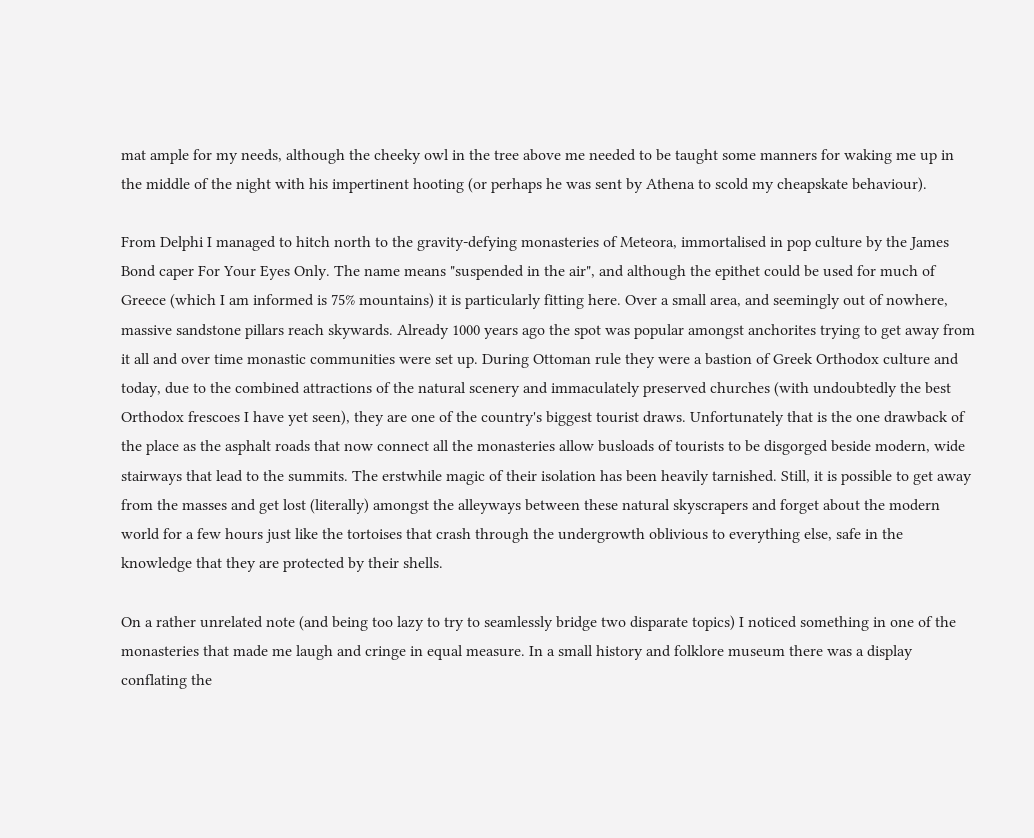mat ample for my needs, although the cheeky owl in the tree above me needed to be taught some manners for waking me up in the middle of the night with his impertinent hooting (or perhaps he was sent by Athena to scold my cheapskate behaviour).

From Delphi I managed to hitch north to the gravity-defying monasteries of Meteora, immortalised in pop culture by the James Bond caper For Your Eyes Only. The name means "suspended in the air", and although the epithet could be used for much of Greece (which I am informed is 75% mountains) it is particularly fitting here. Over a small area, and seemingly out of nowhere, massive sandstone pillars reach skywards. Already 1000 years ago the spot was popular amongst anchorites trying to get away from it all and over time monastic communities were set up. During Ottoman rule they were a bastion of Greek Orthodox culture and today, due to the combined attractions of the natural scenery and immaculately preserved churches (with undoubtedly the best Orthodox frescoes I have yet seen), they are one of the country's biggest tourist draws. Unfortunately that is the one drawback of the place as the asphalt roads that now connect all the monasteries allow busloads of tourists to be disgorged beside modern, wide stairways that lead to the summits. The erstwhile magic of their isolation has been heavily tarnished. Still, it is possible to get away from the masses and get lost (literally) amongst the alleyways between these natural skyscrapers and forget about the modern world for a few hours just like the tortoises that crash through the undergrowth oblivious to everything else, safe in the knowledge that they are protected by their shells.

On a rather unrelated note (and being too lazy to try to seamlessly bridge two disparate topics) I noticed something in one of the monasteries that made me laugh and cringe in equal measure. In a small history and folklore museum there was a display conflating the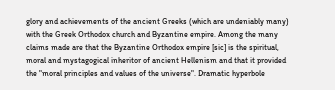glory and achievements of the ancient Greeks (which are undeniably many) with the Greek Orthodox church and Byzantine empire. Among the many claims made are that the Byzantine Orthodox empire [sic] is the spiritual, moral and mystagogical inheritor of ancient Hellenism and that it provided the "moral principles and values of the universe". Dramatic hyperbole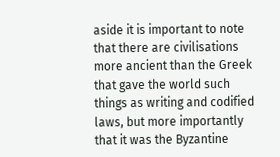aside it is important to note that there are civilisations more ancient than the Greek that gave the world such things as writing and codified laws, but more importantly that it was the Byzantine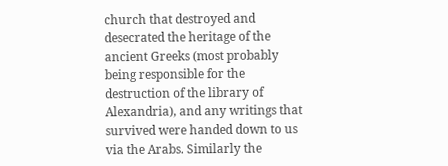church that destroyed and desecrated the heritage of the ancient Greeks (most probably being responsible for the destruction of the library of Alexandria), and any writings that survived were handed down to us via the Arabs. Similarly the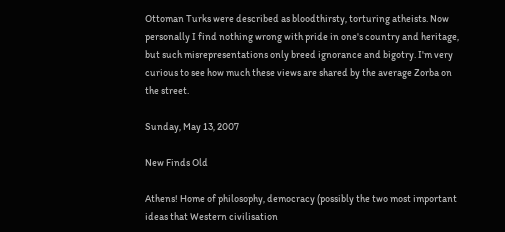Ottoman Turks were described as bloodthirsty, torturing atheists. Now personally I find nothing wrong with pride in one's country and heritage, but such misrepresentations only breed ignorance and bigotry. I'm very curious to see how much these views are shared by the average Zorba on the street.

Sunday, May 13, 2007

New Finds Old

Athens! Home of philosophy, democracy (possibly the two most important ideas that Western civilisation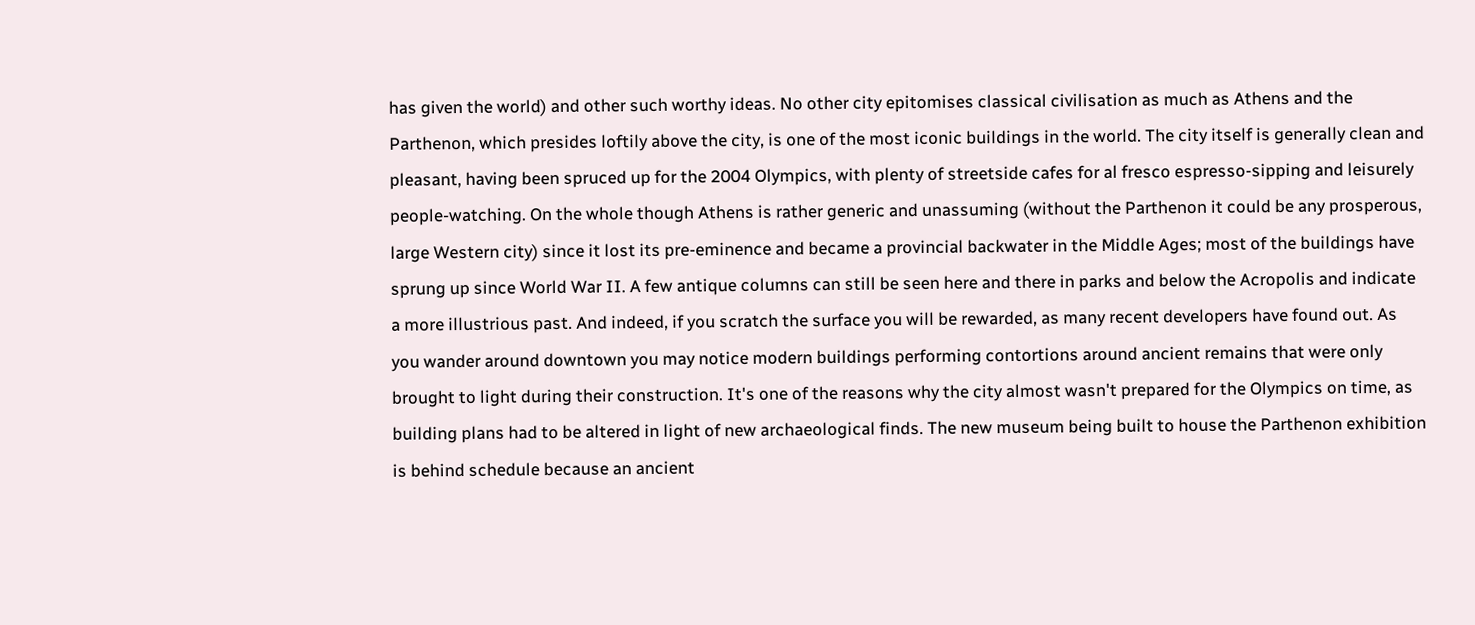has given the world) and other such worthy ideas. No other city epitomises classical civilisation as much as Athens and the Parthenon, which presides loftily above the city, is one of the most iconic buildings in the world. The city itself is generally clean and pleasant, having been spruced up for the 2004 Olympics, with plenty of streetside cafes for al fresco espresso-sipping and leisurely people-watching. On the whole though Athens is rather generic and unassuming (without the Parthenon it could be any prosperous, large Western city) since it lost its pre-eminence and became a provincial backwater in the Middle Ages; most of the buildings have sprung up since World War II. A few antique columns can still be seen here and there in parks and below the Acropolis and indicate a more illustrious past. And indeed, if you scratch the surface you will be rewarded, as many recent developers have found out. As you wander around downtown you may notice modern buildings performing contortions around ancient remains that were only brought to light during their construction. It's one of the reasons why the city almost wasn't prepared for the Olympics on time, as building plans had to be altered in light of new archaeological finds. The new museum being built to house the Parthenon exhibition is behind schedule because an ancient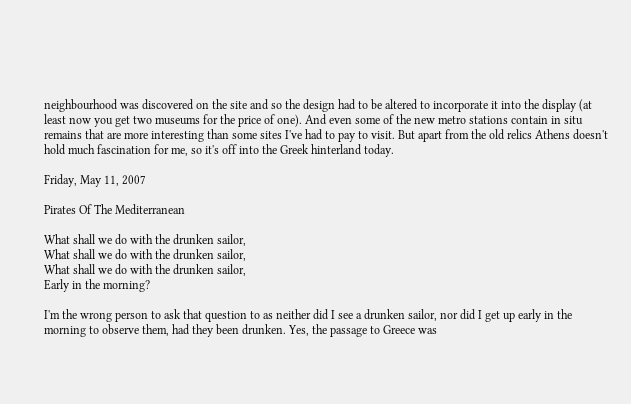neighbourhood was discovered on the site and so the design had to be altered to incorporate it into the display (at least now you get two museums for the price of one). And even some of the new metro stations contain in situ remains that are more interesting than some sites I've had to pay to visit. But apart from the old relics Athens doesn't hold much fascination for me, so it's off into the Greek hinterland today.

Friday, May 11, 2007

Pirates Of The Mediterranean

What shall we do with the drunken sailor,
What shall we do with the drunken sailor,
What shall we do with the drunken sailor,
Early in the morning?

I'm the wrong person to ask that question to as neither did I see a drunken sailor, nor did I get up early in the morning to observe them, had they been drunken. Yes, the passage to Greece was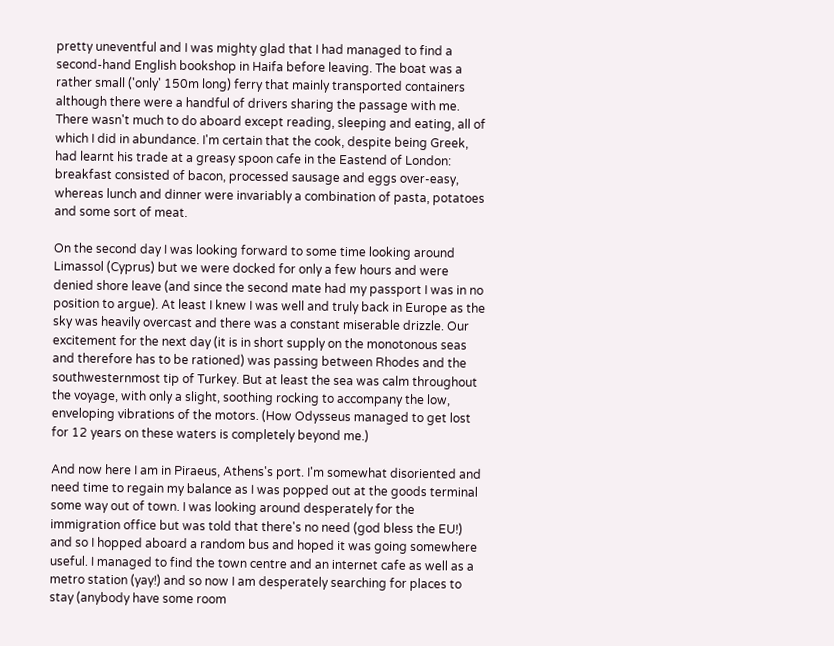pretty uneventful and I was mighty glad that I had managed to find a second-hand English bookshop in Haifa before leaving. The boat was a rather small ('only' 150m long) ferry that mainly transported containers although there were a handful of drivers sharing the passage with me. There wasn't much to do aboard except reading, sleeping and eating, all of which I did in abundance. I'm certain that the cook, despite being Greek, had learnt his trade at a greasy spoon cafe in the Eastend of London: breakfast consisted of bacon, processed sausage and eggs over-easy, whereas lunch and dinner were invariably a combination of pasta, potatoes and some sort of meat.

On the second day I was looking forward to some time looking around Limassol (Cyprus) but we were docked for only a few hours and were denied shore leave (and since the second mate had my passport I was in no position to argue). At least I knew I was well and truly back in Europe as the sky was heavily overcast and there was a constant miserable drizzle. Our excitement for the next day (it is in short supply on the monotonous seas and therefore has to be rationed) was passing between Rhodes and the southwesternmost tip of Turkey. But at least the sea was calm throughout the voyage, with only a slight, soothing rocking to accompany the low, enveloping vibrations of the motors. (How Odysseus managed to get lost for 12 years on these waters is completely beyond me.)

And now here I am in Piraeus, Athens's port. I'm somewhat disoriented and need time to regain my balance as I was popped out at the goods terminal some way out of town. I was looking around desperately for the immigration office but was told that there's no need (god bless the EU!) and so I hopped aboard a random bus and hoped it was going somewhere useful. I managed to find the town centre and an internet cafe as well as a metro station (yay!) and so now I am desperately searching for places to stay (anybody have some room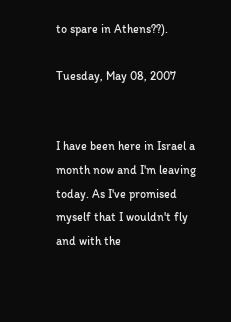to spare in Athens??).

Tuesday, May 08, 2007


I have been here in Israel a month now and I'm leaving today. As I've promised myself that I wouldn't fly and with the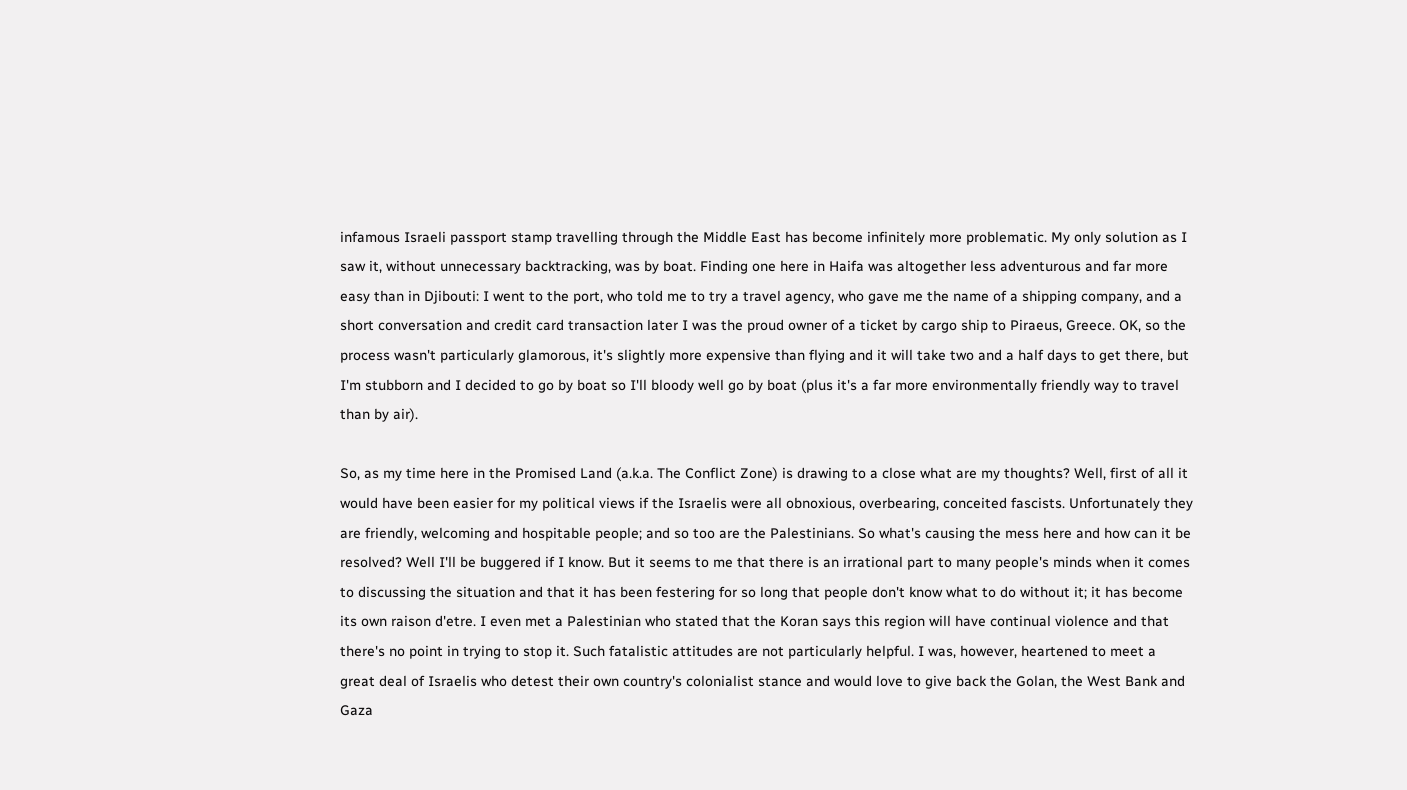infamous Israeli passport stamp travelling through the Middle East has become infinitely more problematic. My only solution as I saw it, without unnecessary backtracking, was by boat. Finding one here in Haifa was altogether less adventurous and far more easy than in Djibouti: I went to the port, who told me to try a travel agency, who gave me the name of a shipping company, and a short conversation and credit card transaction later I was the proud owner of a ticket by cargo ship to Piraeus, Greece. OK, so the process wasn't particularly glamorous, it's slightly more expensive than flying and it will take two and a half days to get there, but I'm stubborn and I decided to go by boat so I'll bloody well go by boat (plus it's a far more environmentally friendly way to travel than by air).

So, as my time here in the Promised Land (a.k.a. The Conflict Zone) is drawing to a close what are my thoughts? Well, first of all it would have been easier for my political views if the Israelis were all obnoxious, overbearing, conceited fascists. Unfortunately they are friendly, welcoming and hospitable people; and so too are the Palestinians. So what's causing the mess here and how can it be resolved? Well I'll be buggered if I know. But it seems to me that there is an irrational part to many people's minds when it comes to discussing the situation and that it has been festering for so long that people don't know what to do without it; it has become its own raison d'etre. I even met a Palestinian who stated that the Koran says this region will have continual violence and that there's no point in trying to stop it. Such fatalistic attitudes are not particularly helpful. I was, however, heartened to meet a great deal of Israelis who detest their own country's colonialist stance and would love to give back the Golan, the West Bank and Gaza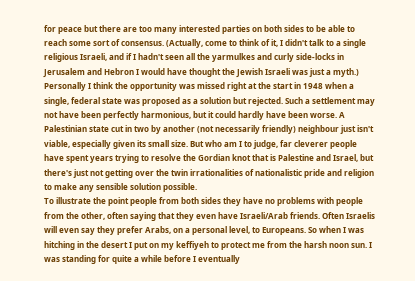for peace but there are too many interested parties on both sides to be able to reach some sort of consensus. (Actually, come to think of it, I didn't talk to a single religious Israeli, and if I hadn't seen all the yarmulkes and curly side-locks in Jerusalem and Hebron I would have thought the Jewish Israeli was just a myth.) Personally I think the opportunity was missed right at the start in 1948 when a single, federal state was proposed as a solution but rejected. Such a settlement may not have been perfectly harmonious, but it could hardly have been worse. A Palestinian state cut in two by another (not necessarily friendly) neighbour just isn't viable, especially given its small size. But who am I to judge, far cleverer people have spent years trying to resolve the Gordian knot that is Palestine and Israel, but there's just not getting over the twin irrationalities of nationalistic pride and religion to make any sensible solution possible.
To illustrate the point people from both sides they have no problems with people from the other, often saying that they even have Israeli/Arab friends. Often Israelis will even say they prefer Arabs, on a personal level, to Europeans. So when I was hitching in the desert I put on my keffiyeh to protect me from the harsh noon sun. I was standing for quite a while before I eventually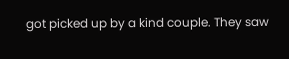got picked up by a kind couple. They saw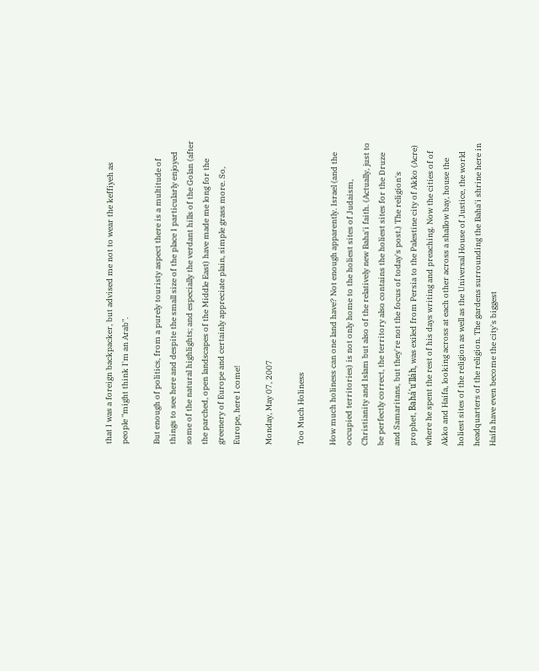that I was a foreign backpacker, but advised me not to wear the keffiyeh as people "might think I'm an Arab".

But enough of politics, from a purely touristy aspect there is a multitude of things to see here and despite the small size of the place I particularly enjoyed some of the natural highlights; and especially the verdant hills of the Golan (after the parched, open landscapes of the Middle East) have made me long for the greenery of Europe and certainly appreciate plain, simple grass more. So, Europe, here I come!

Monday, May 07, 2007

Too Much Holiness

How much holiness can one land have? Not enough apparently. Israel (and the occupied territories) is not only home to the holiest sites of Judaism, Christianity and Islam but also of the relatively new Baha'i faith. (Actually, just to be perfectly correct, the territory also contains the holiest sites for the Druze and Samaritans, but they're not the focus of today's post.) The religion's prophet, Bahá'u'lláh, was exiled from Persia to the Palestine city of Akko (Acre) where he spent the rest of his days writing and preaching. Now the cities of of Akko and Haifa, looking across at each other across a shallow bay, house the holiest sites of the religion as well as the Universal House of Justice, the world headquarters of the religion. The gardens surrounding the Baha'i shrine here in Haifa have even become the city's biggest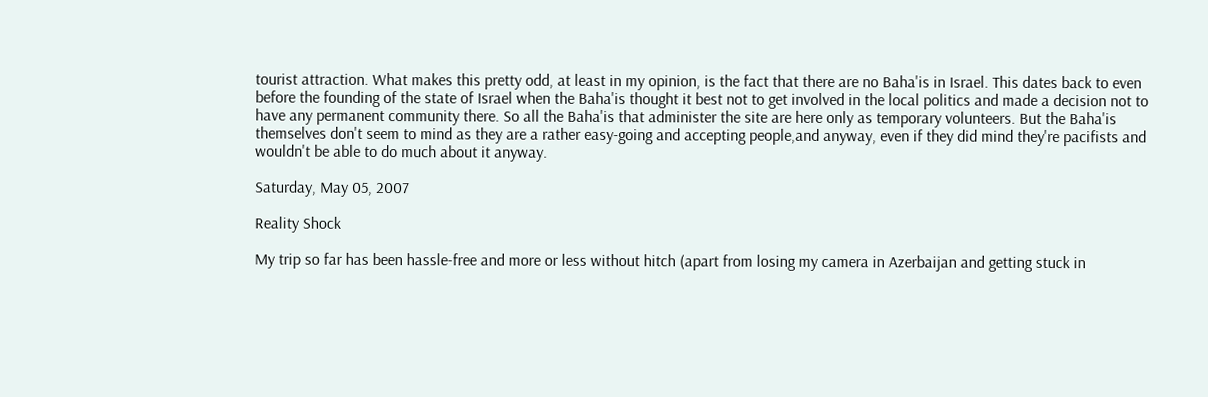tourist attraction. What makes this pretty odd, at least in my opinion, is the fact that there are no Baha'is in Israel. This dates back to even before the founding of the state of Israel when the Baha'is thought it best not to get involved in the local politics and made a decision not to have any permanent community there. So all the Baha'is that administer the site are here only as temporary volunteers. But the Baha'is themselves don't seem to mind as they are a rather easy-going and accepting people,and anyway, even if they did mind they're pacifists and wouldn't be able to do much about it anyway.

Saturday, May 05, 2007

Reality Shock

My trip so far has been hassle-free and more or less without hitch (apart from losing my camera in Azerbaijan and getting stuck in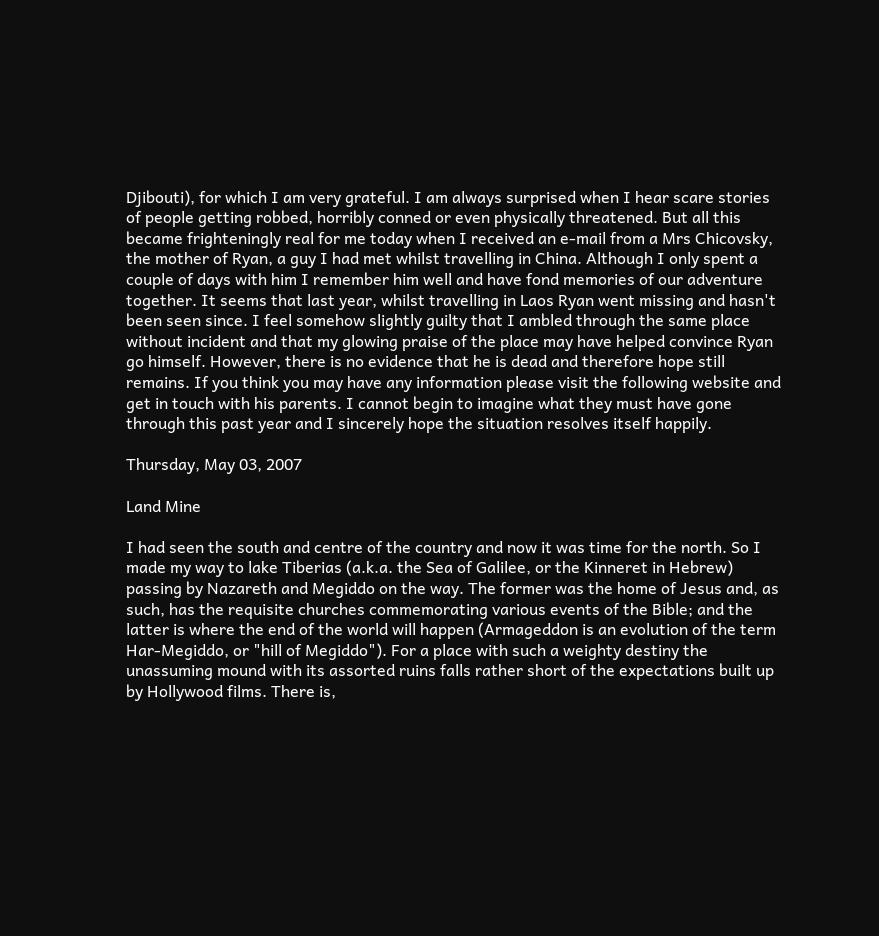Djibouti), for which I am very grateful. I am always surprised when I hear scare stories of people getting robbed, horribly conned or even physically threatened. But all this became frighteningly real for me today when I received an e-mail from a Mrs Chicovsky, the mother of Ryan, a guy I had met whilst travelling in China. Although I only spent a couple of days with him I remember him well and have fond memories of our adventure together. It seems that last year, whilst travelling in Laos Ryan went missing and hasn't been seen since. I feel somehow slightly guilty that I ambled through the same place without incident and that my glowing praise of the place may have helped convince Ryan go himself. However, there is no evidence that he is dead and therefore hope still remains. If you think you may have any information please visit the following website and get in touch with his parents. I cannot begin to imagine what they must have gone through this past year and I sincerely hope the situation resolves itself happily.

Thursday, May 03, 2007

Land Mine

I had seen the south and centre of the country and now it was time for the north. So I made my way to lake Tiberias (a.k.a. the Sea of Galilee, or the Kinneret in Hebrew) passing by Nazareth and Megiddo on the way. The former was the home of Jesus and, as such, has the requisite churches commemorating various events of the Bible; and the latter is where the end of the world will happen (Armageddon is an evolution of the term Har-Megiddo, or "hill of Megiddo"). For a place with such a weighty destiny the unassuming mound with its assorted ruins falls rather short of the expectations built up by Hollywood films. There is,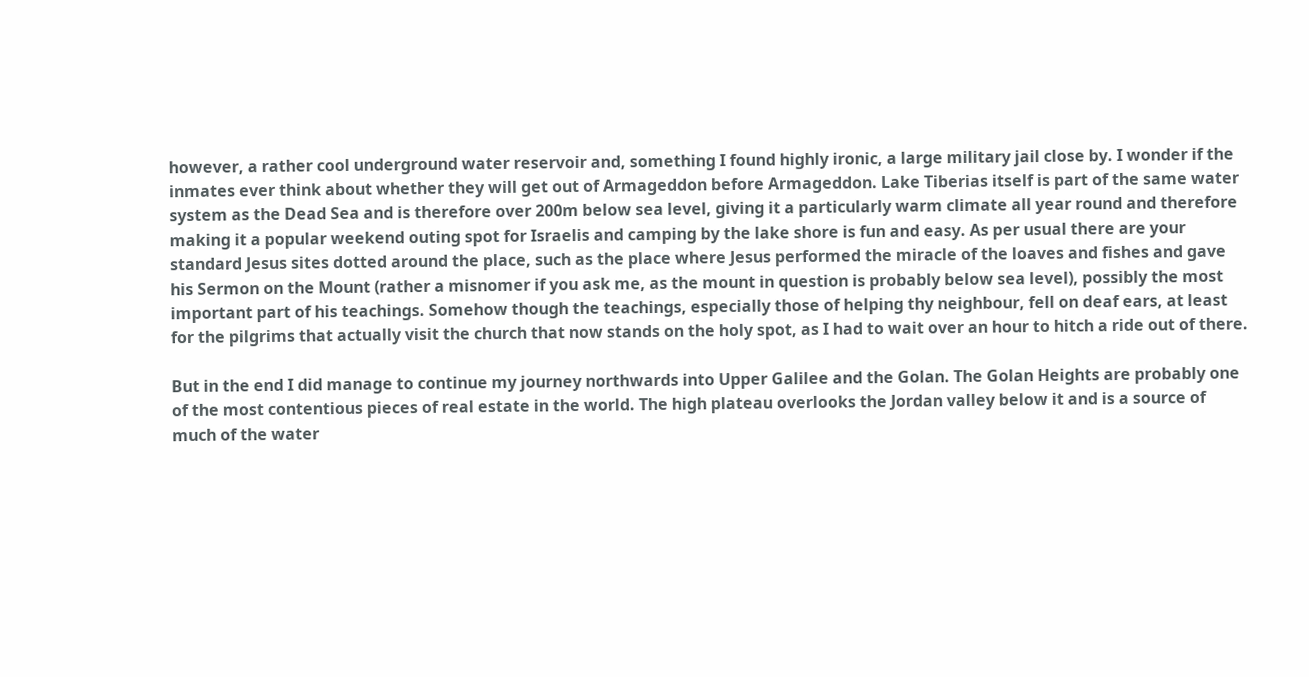however, a rather cool underground water reservoir and, something I found highly ironic, a large military jail close by. I wonder if the inmates ever think about whether they will get out of Armageddon before Armageddon. Lake Tiberias itself is part of the same water system as the Dead Sea and is therefore over 200m below sea level, giving it a particularly warm climate all year round and therefore making it a popular weekend outing spot for Israelis and camping by the lake shore is fun and easy. As per usual there are your standard Jesus sites dotted around the place, such as the place where Jesus performed the miracle of the loaves and fishes and gave his Sermon on the Mount (rather a misnomer if you ask me, as the mount in question is probably below sea level), possibly the most important part of his teachings. Somehow though the teachings, especially those of helping thy neighbour, fell on deaf ears, at least for the pilgrims that actually visit the church that now stands on the holy spot, as I had to wait over an hour to hitch a ride out of there.

But in the end I did manage to continue my journey northwards into Upper Galilee and the Golan. The Golan Heights are probably one of the most contentious pieces of real estate in the world. The high plateau overlooks the Jordan valley below it and is a source of much of the water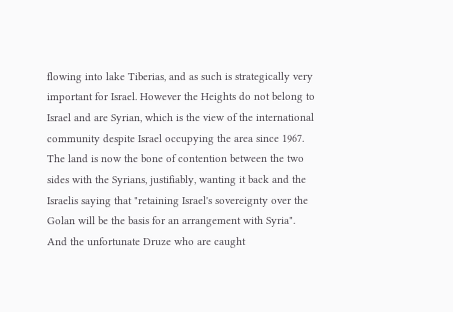flowing into lake Tiberias, and as such is strategically very important for Israel. However the Heights do not belong to Israel and are Syrian, which is the view of the international community despite Israel occupying the area since 1967. The land is now the bone of contention between the two sides with the Syrians, justifiably, wanting it back and the Israelis saying that "retaining Israel's sovereignty over the Golan will be the basis for an arrangement with Syria". And the unfortunate Druze who are caught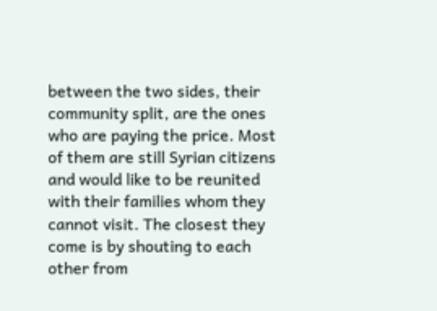between the two sides, their community split, are the ones who are paying the price. Most of them are still Syrian citizens and would like to be reunited with their families whom they cannot visit. The closest they come is by shouting to each other from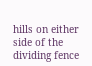hills on either side of the dividing fence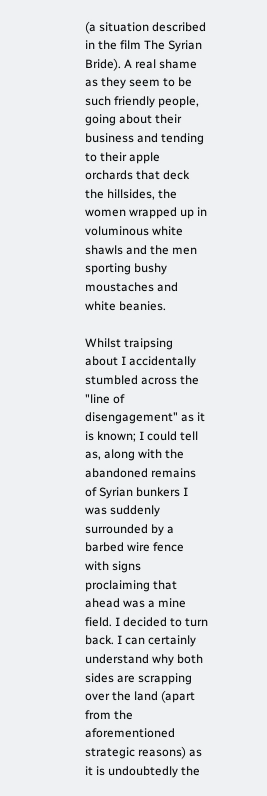(a situation described in the film The Syrian Bride). A real shame as they seem to be such friendly people, going about their business and tending to their apple orchards that deck the hillsides, the women wrapped up in voluminous white shawls and the men sporting bushy moustaches and white beanies.

Whilst traipsing about I accidentally stumbled across the "line of disengagement" as it is known; I could tell as, along with the abandoned remains of Syrian bunkers I was suddenly surrounded by a barbed wire fence with signs proclaiming that ahead was a mine field. I decided to turn back. I can certainly understand why both sides are scrapping over the land (apart from the aforementioned strategic reasons) as it is undoubtedly the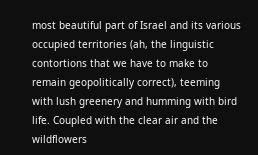most beautiful part of Israel and its various occupied territories (ah, the linguistic contortions that we have to make to remain geopolitically correct), teeming with lush greenery and humming with bird life. Coupled with the clear air and the wildflowers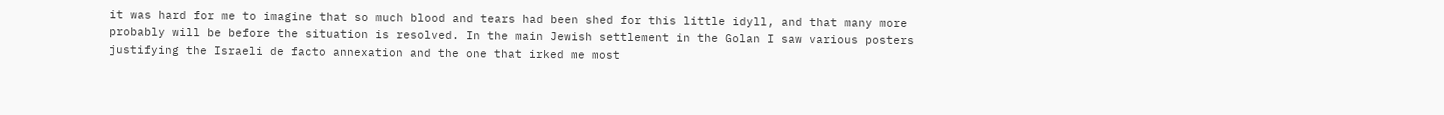it was hard for me to imagine that so much blood and tears had been shed for this little idyll, and that many more probably will be before the situation is resolved. In the main Jewish settlement in the Golan I saw various posters justifying the Israeli de facto annexation and the one that irked me most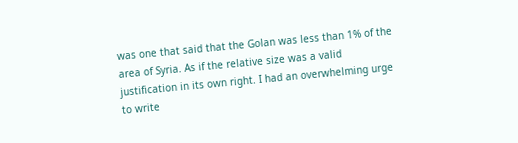was one that said that the Golan was less than 1% of the area of Syria. As if the relative size was a valid justification in its own right. I had an overwhelming urge to write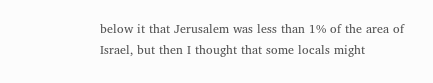below it that Jerusalem was less than 1% of the area of Israel, but then I thought that some locals might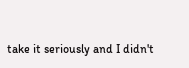take it seriously and I didn't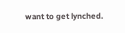want to get lynched.